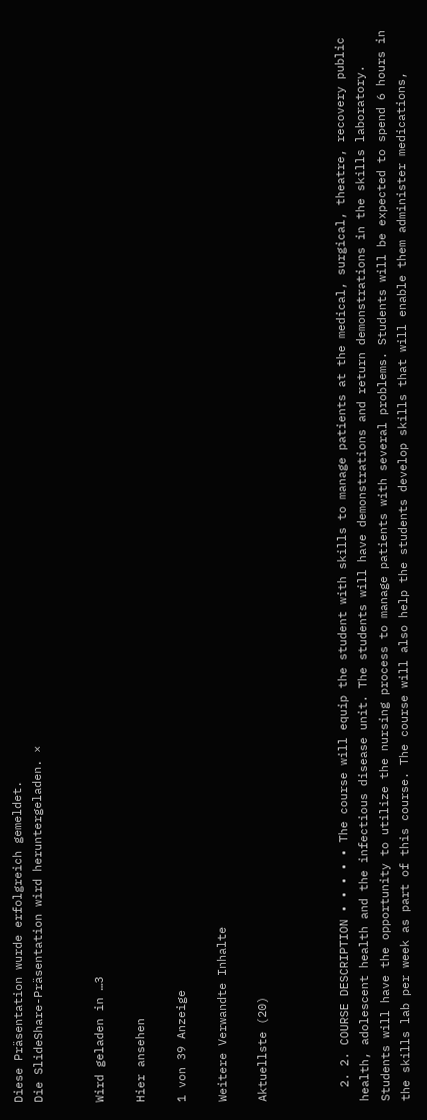Diese Präsentation wurde erfolgreich gemeldet.
Die SlideShare-Präsentation wird heruntergeladen. ×


Wird geladen in …3

Hier ansehen

1 von 39 Anzeige

Weitere Verwandte Inhalte

Aktuellste (20)



  2. 2. COURSE DESCRIPTION • • • • • The course will equip the student with skills to manage patients at the medical, surgical, theatre, recovery public health, adolescent health and the infectious disease unit. The students will have demonstrations and return demonstrations in the skills laboratory. Students will have the opportunity to utilize the nursing process to manage patients with several problems. Students will be expected to spend 6 hours in the skills lab per week as part of this course. The course will also help the students develop skills that will enable them administer medications,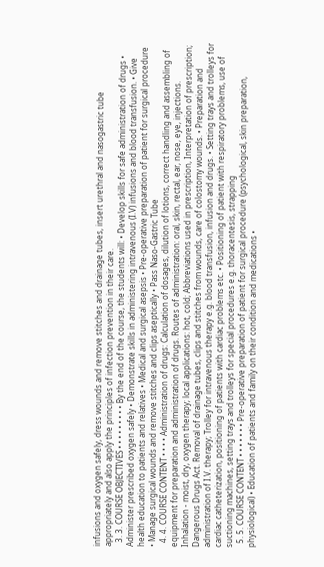infusions and oxygen safely, dress wounds and remove stitches and drainage tubes, insert urethral and nasogastric tube appropriately and also apply the principles of infection prevention in their care.
  3. 3. COURSE OBJECTIVES • • • • • • • • • By the end of the course, the students will: • Develop skills for safe administration of drugs • Administer prescribed oxygen safely • Demonstrate skills in administering intravenous (I.V) infusions and blood transfusion. • Give health education to patients and relatives • Medical and surgical asepsis • Pre-operative preparation of patient for surgical procedure • Manage surgical wounds and remove stitches and clips aseptically • Pass Naso-Gastric Tube
  4. 4. COURSE CONTENT • • • • Administration of drugs: Calculation of dosages, dilution of lotions, correct handling and assembling of equipment for preparation and administration of drugs. Routes of administration: oral, skin, rectal, ear, nose, eye, injections. Inhalation - moist, dry, oxygen therapy; local applications: hot, cold; Abbreviations used in prescription, Interpretation of prescription; Dangerous Drugs Act. Removal of drainage tubes, clips and stitches from wounds, care of colostomy wounds. • Preparation and administration of I.V. therapy; Trolley for intravenous therapy e.g. blood transfusion, infusion and drugs. • Setting trays and trolleys for cardiac catheterization, positioning of patients with cardiac problems etc. • Positioning of patient with respiratory problems, use of suctioning machines, setting trays and trolleys for special procedures e.g. thoracentesis, strapping
  5. 5. COURSE CONTENT • • • • • • • Pre-operative preparation of patient for surgical procedure (psychological, skin preparation, physiological) • Education of patients and family on their condition and medications •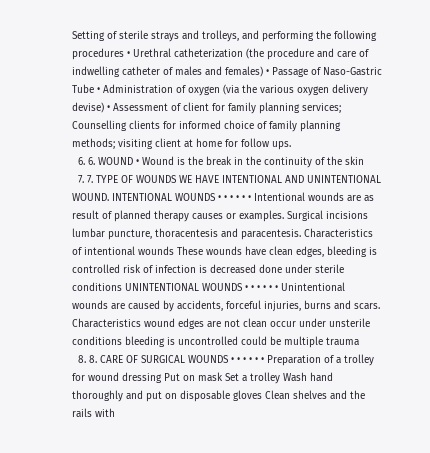Setting of sterile strays and trolleys, and performing the following procedures • Urethral catheterization (the procedure and care of indwelling catheter of males and females) • Passage of Naso-Gastric Tube • Administration of oxygen (via the various oxygen delivery devise) • Assessment of client for family planning services; Counselling clients for informed choice of family planning methods; visiting client at home for follow ups.
  6. 6. WOUND • Wound is the break in the continuity of the skin
  7. 7. TYPE OF WOUNDS WE HAVE INTENTIONAL AND UNINTENTIONAL WOUND. INTENTIONAL WOUNDS • • • • • • Intentional wounds are as result of planned therapy causes or examples. Surgical incisions lumbar puncture, thoracentesis and paracentesis. Characteristics of intentional wounds These wounds have clean edges, bleeding is controlled risk of infection is decreased done under sterile conditions UNINTENTIONAL WOUNDS • • • • • • Unintentional wounds are caused by accidents, forceful injuries, burns and scars. Characteristics wound edges are not clean occur under unsterile conditions bleeding is uncontrolled could be multiple trauma
  8. 8. CARE OF SURGICAL WOUNDS • • • • • • Preparation of a trolley for wound dressing Put on mask Set a trolley Wash hand thoroughly and put on disposable gloves Clean shelves and the rails with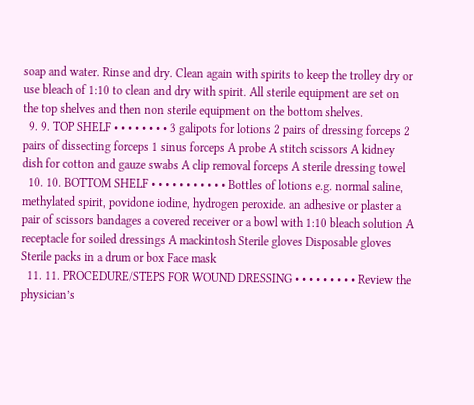soap and water. Rinse and dry. Clean again with spirits to keep the trolley dry or use bleach of 1:10 to clean and dry with spirit. All sterile equipment are set on the top shelves and then non sterile equipment on the bottom shelves.
  9. 9. TOP SHELF • • • • • • • • 3 galipots for lotions 2 pairs of dressing forceps 2 pairs of dissecting forceps 1 sinus forceps A probe A stitch scissors A kidney dish for cotton and gauze swabs A clip removal forceps A sterile dressing towel
  10. 10. BOTTOM SHELF • • • • • • • • • • • Bottles of lotions e.g. normal saline, methylated spirit, povidone iodine, hydrogen peroxide. an adhesive or plaster a pair of scissors bandages a covered receiver or a bowl with 1:10 bleach solution A receptacle for soiled dressings A mackintosh Sterile gloves Disposable gloves Sterile packs in a drum or box Face mask
  11. 11. PROCEDURE/STEPS FOR WOUND DRESSING • • • • • • • • • Review the physician’s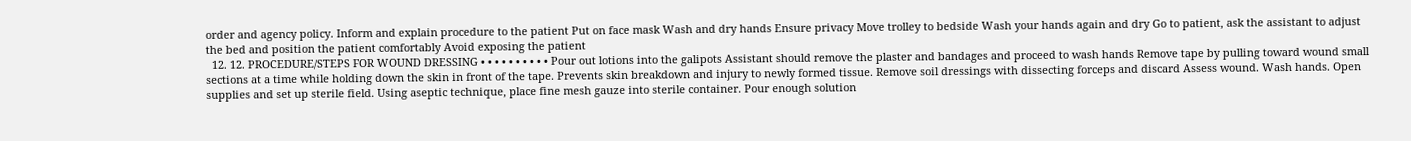order and agency policy. Inform and explain procedure to the patient Put on face mask Wash and dry hands Ensure privacy Move trolley to bedside Wash your hands again and dry Go to patient, ask the assistant to adjust the bed and position the patient comfortably Avoid exposing the patient
  12. 12. PROCEDURE/STEPS FOR WOUND DRESSING • • • • • • • • • • Pour out lotions into the galipots Assistant should remove the plaster and bandages and proceed to wash hands Remove tape by pulling toward wound small sections at a time while holding down the skin in front of the tape. Prevents skin breakdown and injury to newly formed tissue. Remove soil dressings with dissecting forceps and discard Assess wound. Wash hands. Open supplies and set up sterile field. Using aseptic technique, place fine mesh gauze into sterile container. Pour enough solution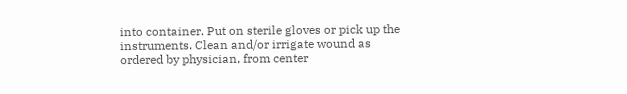into container. Put on sterile gloves or pick up the instruments. Clean and/or irrigate wound as ordered by physician, from center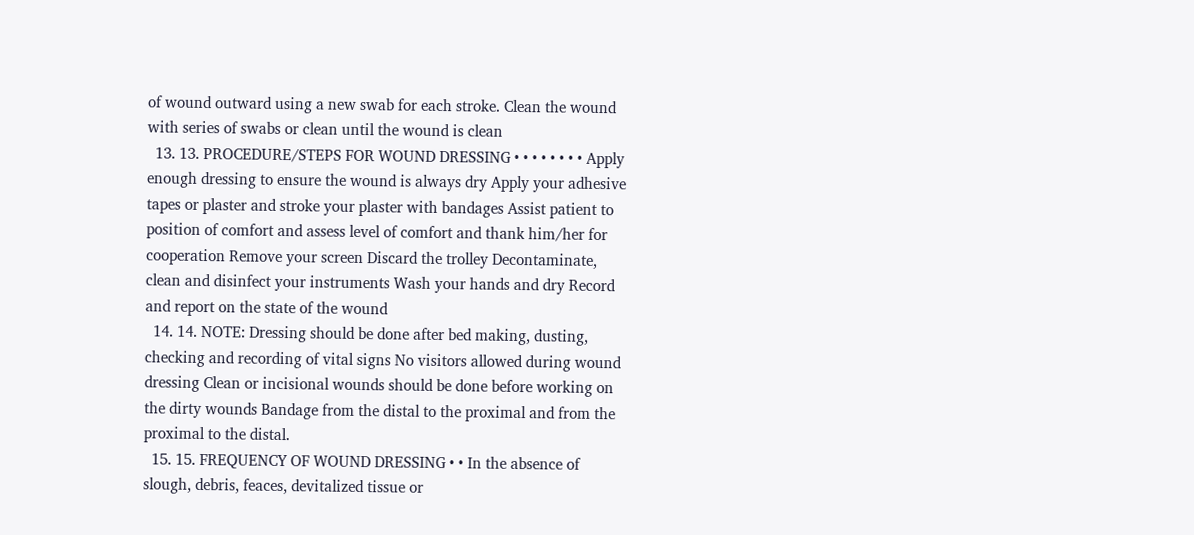of wound outward using a new swab for each stroke. Clean the wound with series of swabs or clean until the wound is clean
  13. 13. PROCEDURE/STEPS FOR WOUND DRESSING • • • • • • • • Apply enough dressing to ensure the wound is always dry Apply your adhesive tapes or plaster and stroke your plaster with bandages Assist patient to position of comfort and assess level of comfort and thank him/her for cooperation Remove your screen Discard the trolley Decontaminate, clean and disinfect your instruments Wash your hands and dry Record and report on the state of the wound
  14. 14. NOTE: Dressing should be done after bed making, dusting, checking and recording of vital signs No visitors allowed during wound dressing Clean or incisional wounds should be done before working on the dirty wounds Bandage from the distal to the proximal and from the proximal to the distal.
  15. 15. FREQUENCY OF WOUND DRESSING • • In the absence of slough, debris, feaces, devitalized tissue or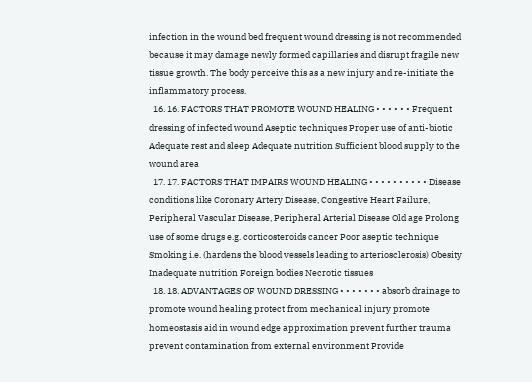infection in the wound bed frequent wound dressing is not recommended because it may damage newly formed capillaries and disrupt fragile new tissue growth. The body perceive this as a new injury and re-initiate the inflammatory process.
  16. 16. FACTORS THAT PROMOTE WOUND HEALING • • • • • • Frequent dressing of infected wound Aseptic techniques Proper use of anti-biotic Adequate rest and sleep Adequate nutrition Sufficient blood supply to the wound area
  17. 17. FACTORS THAT IMPAIRS WOUND HEALING • • • • • • • • • • Disease conditions like Coronary Artery Disease, Congestive Heart Failure, Peripheral Vascular Disease, Peripheral Arterial Disease Old age Prolong use of some drugs e.g. corticosteroids cancer Poor aseptic technique Smoking i.e. (hardens the blood vessels leading to arteriosclerosis) Obesity Inadequate nutrition Foreign bodies Necrotic tissues
  18. 18. ADVANTAGES OF WOUND DRESSING • • • • • • • absorb drainage to promote wound healing protect from mechanical injury promote homeostasis aid in wound edge approximation prevent further trauma prevent contamination from external environment Provide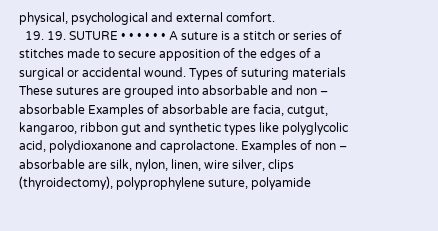physical, psychological and external comfort.
  19. 19. SUTURE • • • • • • A suture is a stitch or series of stitches made to secure apposition of the edges of a surgical or accidental wound. Types of suturing materials These sutures are grouped into absorbable and non – absorbable Examples of absorbable are facia, cutgut, kangaroo, ribbon gut and synthetic types like polyglycolic acid, polydioxanone and caprolactone. Examples of non – absorbable are silk, nylon, linen, wire silver, clips (thyroidectomy), polyprophylene suture, polyamide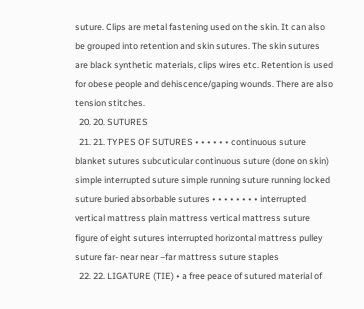suture. Clips are metal fastening used on the skin. It can also be grouped into retention and skin sutures. The skin sutures are black synthetic materials, clips wires etc. Retention is used for obese people and dehiscence/gaping wounds. There are also tension stitches.
  20. 20. SUTURES
  21. 21. TYPES OF SUTURES • • • • • • continuous suture blanket sutures subcuticular continuous suture (done on skin) simple interrupted suture simple running suture running locked suture buried absorbable sutures • • • • • • • • interrupted vertical mattress plain mattress vertical mattress suture figure of eight sutures interrupted horizontal mattress pulley suture far- near near –far mattress suture staples
  22. 22. LIGATURE (TIE) • a free peace of sutured material of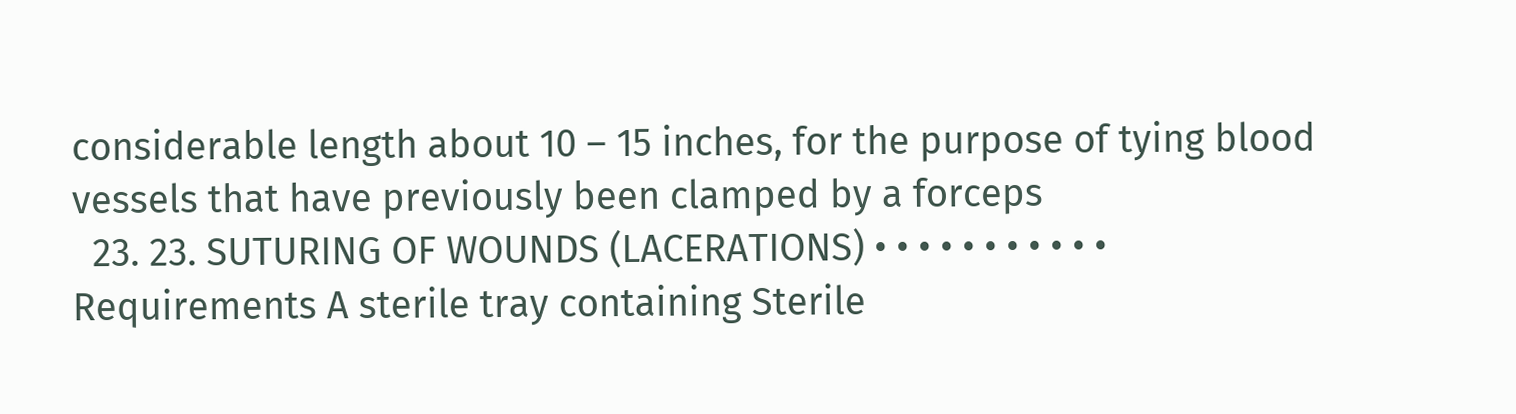considerable length about 10 – 15 inches, for the purpose of tying blood vessels that have previously been clamped by a forceps
  23. 23. SUTURING OF WOUNDS (LACERATIONS) • • • • • • • • • • • Requirements A sterile tray containing Sterile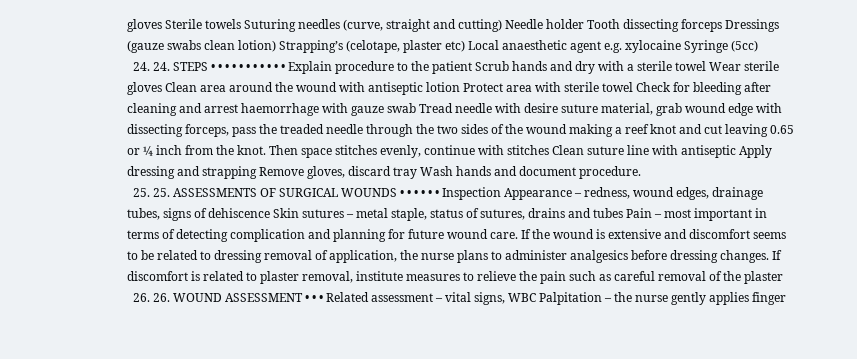gloves Sterile towels Suturing needles (curve, straight and cutting) Needle holder Tooth dissecting forceps Dressings (gauze swabs clean lotion) Strapping’s (celotape, plaster etc) Local anaesthetic agent e.g. xylocaine Syringe (5cc)
  24. 24. STEPS • • • • • • • • • • • Explain procedure to the patient Scrub hands and dry with a sterile towel Wear sterile gloves Clean area around the wound with antiseptic lotion Protect area with sterile towel Check for bleeding after cleaning and arrest haemorrhage with gauze swab Tread needle with desire suture material, grab wound edge with dissecting forceps, pass the treaded needle through the two sides of the wound making a reef knot and cut leaving 0.65 or ¼ inch from the knot. Then space stitches evenly, continue with stitches Clean suture line with antiseptic Apply dressing and strapping Remove gloves, discard tray Wash hands and document procedure.
  25. 25. ASSESSMENTS OF SURGICAL WOUNDS • • • • • • Inspection Appearance – redness, wound edges, drainage tubes, signs of dehiscence Skin sutures – metal staple, status of sutures, drains and tubes Pain – most important in terms of detecting complication and planning for future wound care. If the wound is extensive and discomfort seems to be related to dressing removal of application, the nurse plans to administer analgesics before dressing changes. If discomfort is related to plaster removal, institute measures to relieve the pain such as careful removal of the plaster
  26. 26. WOUND ASSESSMENT • • • Related assessment – vital signs, WBC Palpitation – the nurse gently applies finger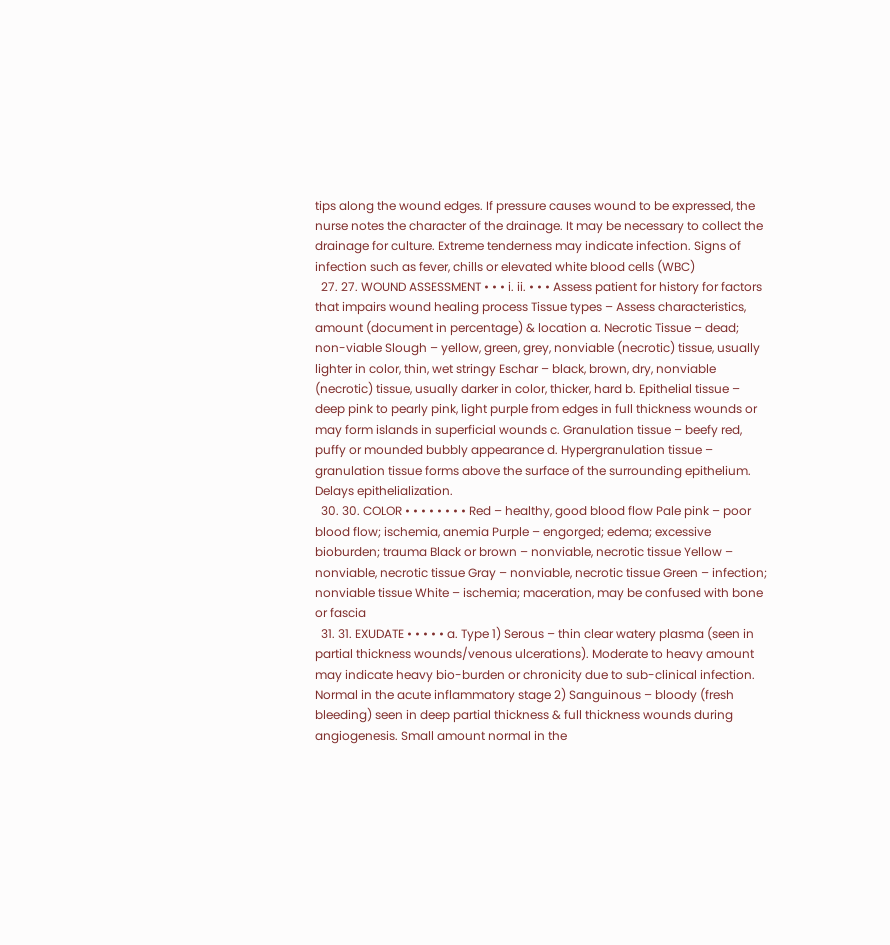tips along the wound edges. If pressure causes wound to be expressed, the nurse notes the character of the drainage. It may be necessary to collect the drainage for culture. Extreme tenderness may indicate infection. Signs of infection such as fever, chills or elevated white blood cells (WBC)
  27. 27. WOUND ASSESSMENT • • • i. ii. • • • Assess patient for history for factors that impairs wound healing process Tissue types – Assess characteristics, amount (document in percentage) & location a. Necrotic Tissue – dead; non-viable Slough – yellow, green, grey, nonviable (necrotic) tissue, usually lighter in color, thin, wet stringy Eschar – black, brown, dry, nonviable (necrotic) tissue, usually darker in color, thicker, hard b. Epithelial tissue – deep pink to pearly pink, light purple from edges in full thickness wounds or may form islands in superficial wounds c. Granulation tissue – beefy red, puffy or mounded bubbly appearance d. Hypergranulation tissue – granulation tissue forms above the surface of the surrounding epithelium. Delays epithelialization.
  30. 30. COLOR • • • • • • • • Red – healthy, good blood flow Pale pink – poor blood flow; ischemia, anemia Purple – engorged; edema; excessive bioburden; trauma Black or brown – nonviable, necrotic tissue Yellow – nonviable, necrotic tissue Gray – nonviable, necrotic tissue Green – infection; nonviable tissue White – ischemia; maceration, may be confused with bone or fascia
  31. 31. EXUDATE • • • • • a. Type 1) Serous – thin clear watery plasma (seen in partial thickness wounds/venous ulcerations). Moderate to heavy amount may indicate heavy bio-burden or chronicity due to sub-clinical infection. Normal in the acute inflammatory stage 2) Sanguinous – bloody (fresh bleeding) seen in deep partial thickness & full thickness wounds during angiogenesis. Small amount normal in the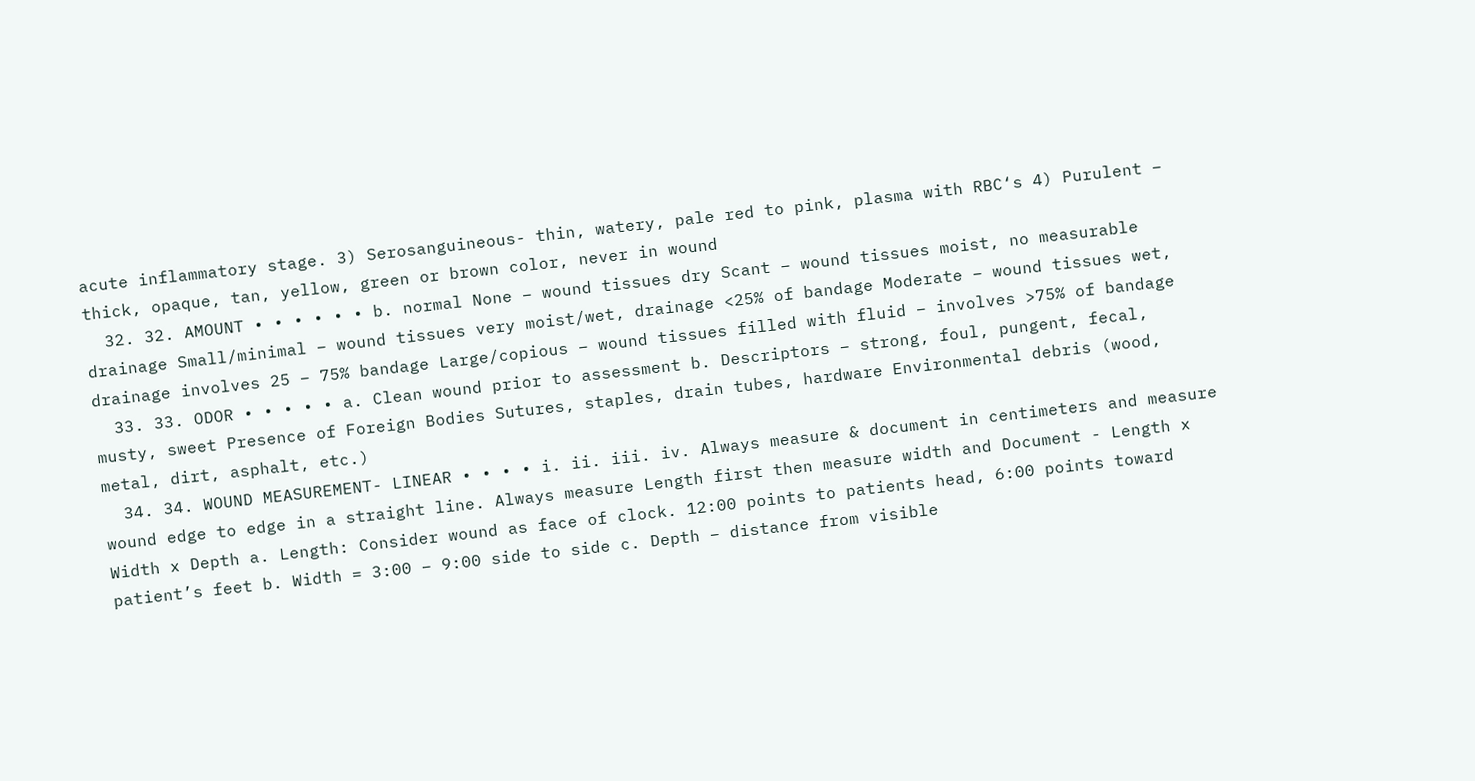acute inflammatory stage. 3) Serosanguineous- thin, watery, pale red to pink, plasma with RBC‘s 4) Purulent – thick, opaque, tan, yellow, green or brown color, never in wound
  32. 32. AMOUNT • • • • • • b. normal None – wound tissues dry Scant – wound tissues moist, no measurable drainage Small/minimal – wound tissues very moist/wet, drainage <25% of bandage Moderate – wound tissues wet, drainage involves 25 – 75% bandage Large/copious – wound tissues filled with fluid – involves >75% of bandage
  33. 33. ODOR • • • • • a. Clean wound prior to assessment b. Descriptors – strong, foul, pungent, fecal, musty, sweet Presence of Foreign Bodies Sutures, staples, drain tubes, hardware Environmental debris (wood, metal, dirt, asphalt, etc.)
  34. 34. WOUND MEASUREMENT- LINEAR • • • • i. ii. iii. iv. Always measure & document in centimeters and measure wound edge to edge in a straight line. Always measure Length first then measure width and Document - Length x Width x Depth a. Length: Consider wound as face of clock. 12:00 points to patients head, 6:00 points toward patient’s feet b. Width = 3:00 – 9:00 side to side c. Depth – distance from visible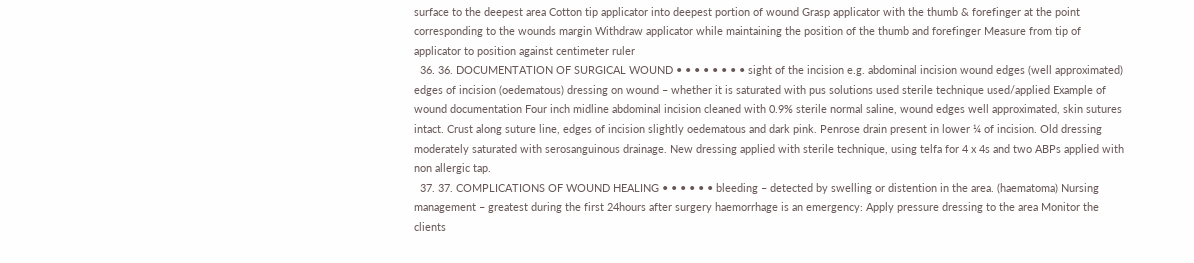surface to the deepest area Cotton tip applicator into deepest portion of wound Grasp applicator with the thumb & forefinger at the point corresponding to the wounds margin Withdraw applicator while maintaining the position of the thumb and forefinger Measure from tip of applicator to position against centimeter ruler
  36. 36. DOCUMENTATION OF SURGICAL WOUND • • • • • • • • sight of the incision e.g. abdominal incision wound edges (well approximated) edges of incision (oedematous) dressing on wound – whether it is saturated with pus solutions used sterile technique used/applied Example of wound documentation Four inch midline abdominal incision cleaned with 0.9% sterile normal saline, wound edges well approximated, skin sutures intact. Crust along suture line, edges of incision slightly oedematous and dark pink. Penrose drain present in lower ¼ of incision. Old dressing moderately saturated with serosanguinous drainage. New dressing applied with sterile technique, using telfa for 4 x 4s and two ABPs applied with non allergic tap.
  37. 37. COMPLICATIONS OF WOUND HEALING • • • • • • bleeding – detected by swelling or distention in the area. (haematoma) Nursing management – greatest during the first 24hours after surgery haemorrhage is an emergency: Apply pressure dressing to the area Monitor the clients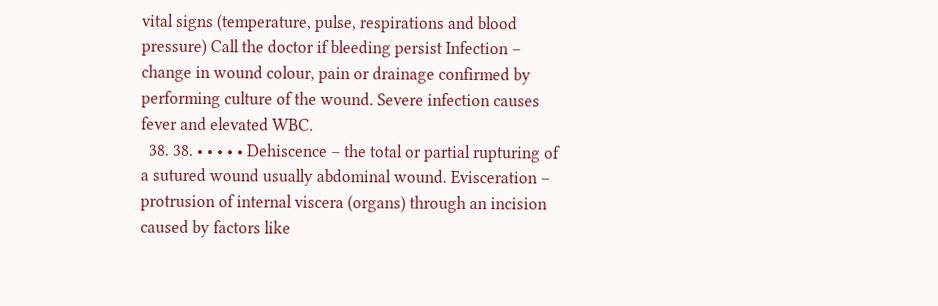vital signs (temperature, pulse, respirations and blood pressure) Call the doctor if bleeding persist Infection – change in wound colour, pain or drainage confirmed by performing culture of the wound. Severe infection causes fever and elevated WBC.
  38. 38. • • • • • Dehiscence – the total or partial rupturing of a sutured wound usually abdominal wound. Evisceration – protrusion of internal viscera (organs) through an incision caused by factors like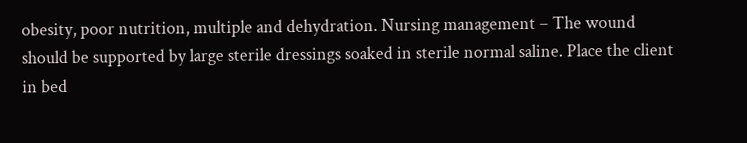obesity, poor nutrition, multiple and dehydration. Nursing management – The wound should be supported by large sterile dressings soaked in sterile normal saline. Place the client in bed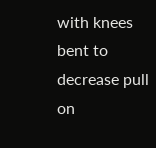with knees bent to decrease pull on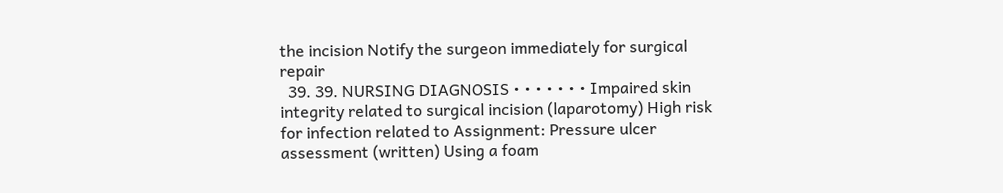the incision Notify the surgeon immediately for surgical repair
  39. 39. NURSING DIAGNOSIS • • • • • • • Impaired skin integrity related to surgical incision (laparotomy) High risk for infection related to Assignment: Pressure ulcer assessment (written) Using a foam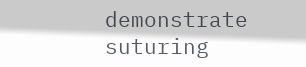demonstrate suturing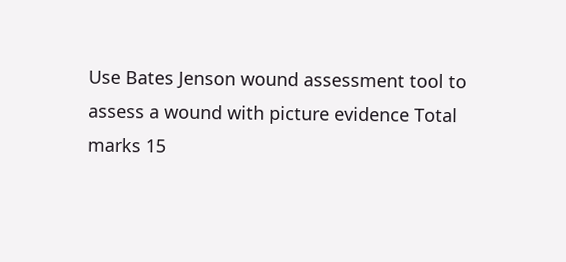Use Bates Jenson wound assessment tool to assess a wound with picture evidence Total marks 15